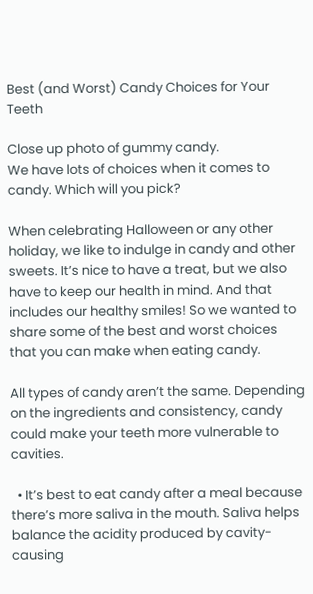Best (and Worst) Candy Choices for Your Teeth

Close up photo of gummy candy.
We have lots of choices when it comes to candy. Which will you pick?

When celebrating Halloween or any other holiday, we like to indulge in candy and other sweets. It’s nice to have a treat, but we also have to keep our health in mind. And that includes our healthy smiles! So we wanted to share some of the best and worst choices that you can make when eating candy.

All types of candy aren’t the same. Depending on the ingredients and consistency, candy could make your teeth more vulnerable to cavities.

  • It’s best to eat candy after a meal because there’s more saliva in the mouth. Saliva helps balance the acidity produced by cavity-causing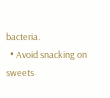bacteria.
  • Avoid snacking on sweets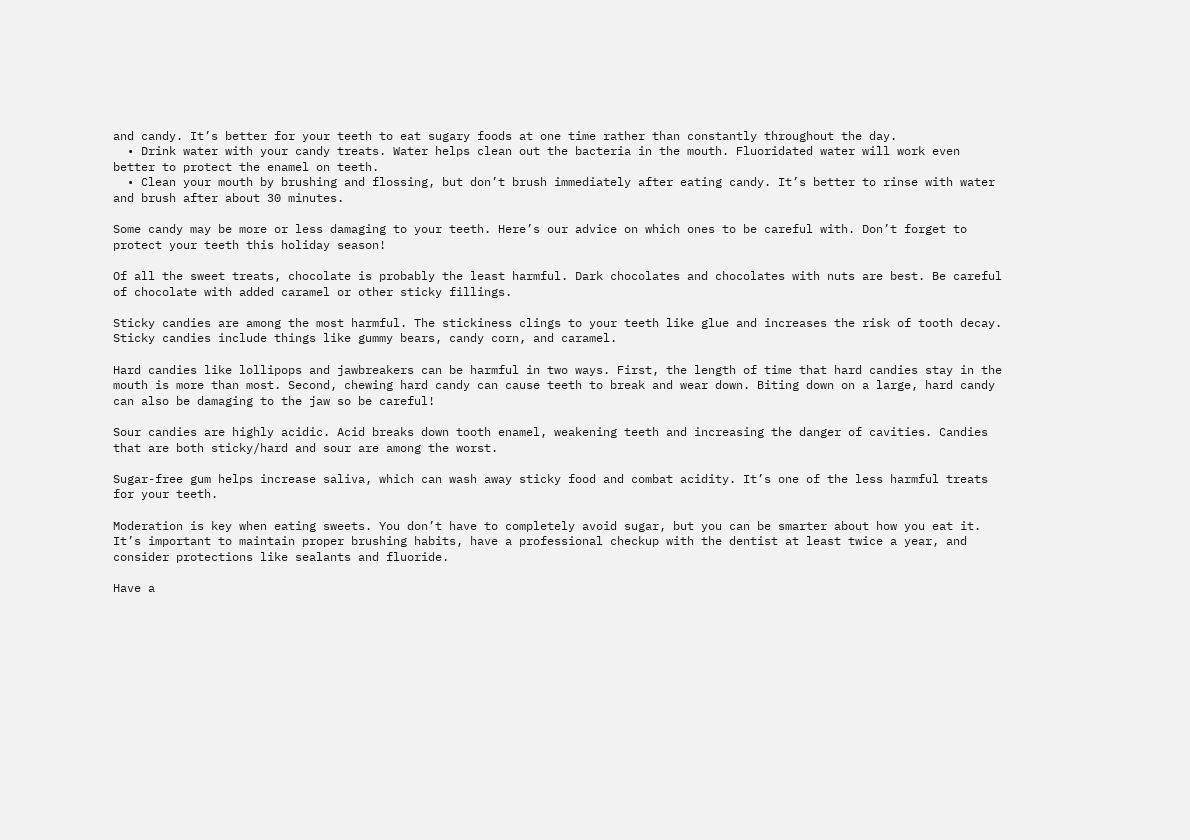and candy. It’s better for your teeth to eat sugary foods at one time rather than constantly throughout the day.
  • Drink water with your candy treats. Water helps clean out the bacteria in the mouth. Fluoridated water will work even better to protect the enamel on teeth.
  • Clean your mouth by brushing and flossing, but don’t brush immediately after eating candy. It’s better to rinse with water and brush after about 30 minutes.

Some candy may be more or less damaging to your teeth. Here’s our advice on which ones to be careful with. Don’t forget to protect your teeth this holiday season!

Of all the sweet treats, chocolate is probably the least harmful. Dark chocolates and chocolates with nuts are best. Be careful of chocolate with added caramel or other sticky fillings.

Sticky candies are among the most harmful. The stickiness clings to your teeth like glue and increases the risk of tooth decay. Sticky candies include things like gummy bears, candy corn, and caramel.

Hard candies like lollipops and jawbreakers can be harmful in two ways. First, the length of time that hard candies stay in the mouth is more than most. Second, chewing hard candy can cause teeth to break and wear down. Biting down on a large, hard candy can also be damaging to the jaw so be careful!

Sour candies are highly acidic. Acid breaks down tooth enamel, weakening teeth and increasing the danger of cavities. Candies that are both sticky/hard and sour are among the worst.

Sugar-free gum helps increase saliva, which can wash away sticky food and combat acidity. It’s one of the less harmful treats for your teeth.

Moderation is key when eating sweets. You don’t have to completely avoid sugar, but you can be smarter about how you eat it. It’s important to maintain proper brushing habits, have a professional checkup with the dentist at least twice a year, and consider protections like sealants and fluoride.

Have a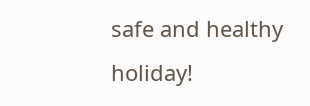safe and healthy holiday!